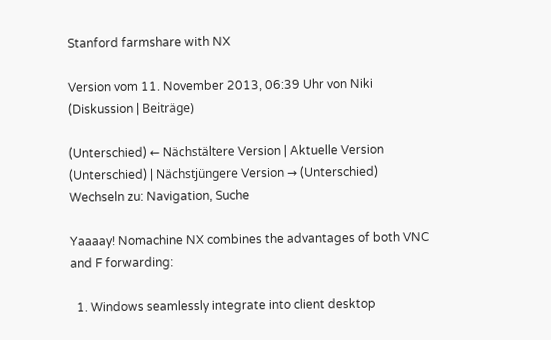Stanford farmshare with NX

Version vom 11. November 2013, 06:39 Uhr von Niki (Diskussion | Beiträge)

(Unterschied) ← Nächstältere Version | Aktuelle Version (Unterschied) | Nächstjüngere Version → (Unterschied)
Wechseln zu: Navigation, Suche

Yaaaay! Nomachine NX combines the advantages of both VNC and F forwarding:

  1. Windows seamlessly integrate into client desktop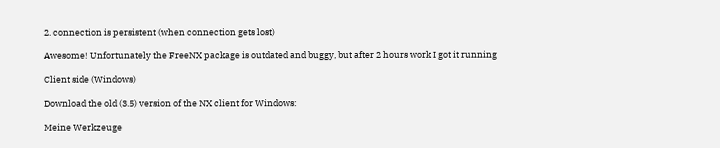2. connection is persistent (when connection gets lost)

Awesome! Unfortunately the FreeNX package is outdated and buggy, but after 2 hours work I got it running

Client side (Windows)

Download the old (3.5) version of the NX client for Windows:

Meine Werkzeuge